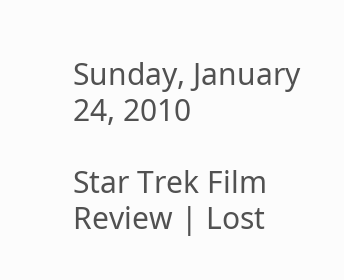Sunday, January 24, 2010

Star Trek Film Review | Lost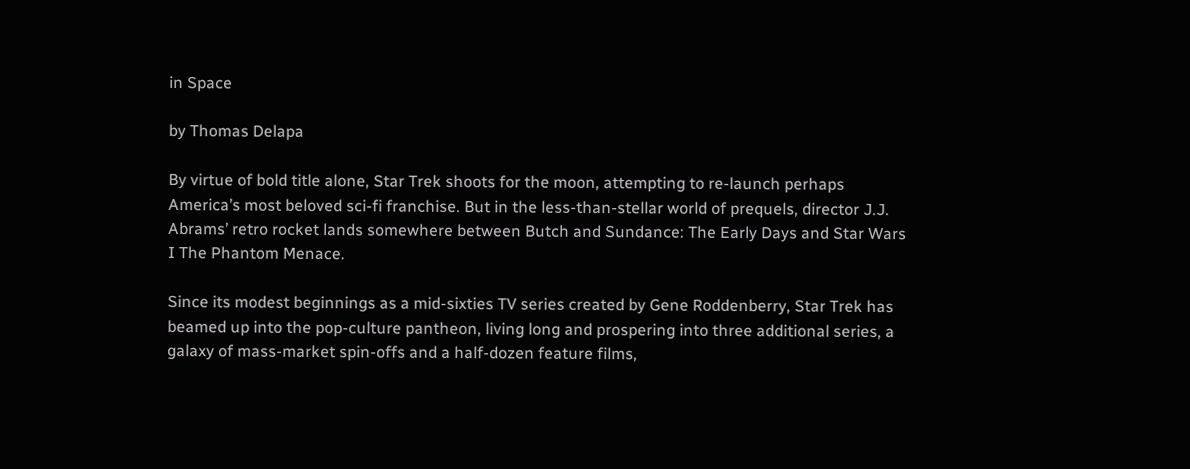in Space

by Thomas Delapa

By virtue of bold title alone, Star Trek shoots for the moon, attempting to re-launch perhaps America’s most beloved sci-fi franchise. But in the less-than-stellar world of prequels, director J.J. Abrams’ retro rocket lands somewhere between Butch and Sundance: The Early Days and Star Wars I The Phantom Menace.

Since its modest beginnings as a mid-sixties TV series created by Gene Roddenberry, Star Trek has beamed up into the pop-culture pantheon, living long and prospering into three additional series, a galaxy of mass-market spin-offs and a half-dozen feature films,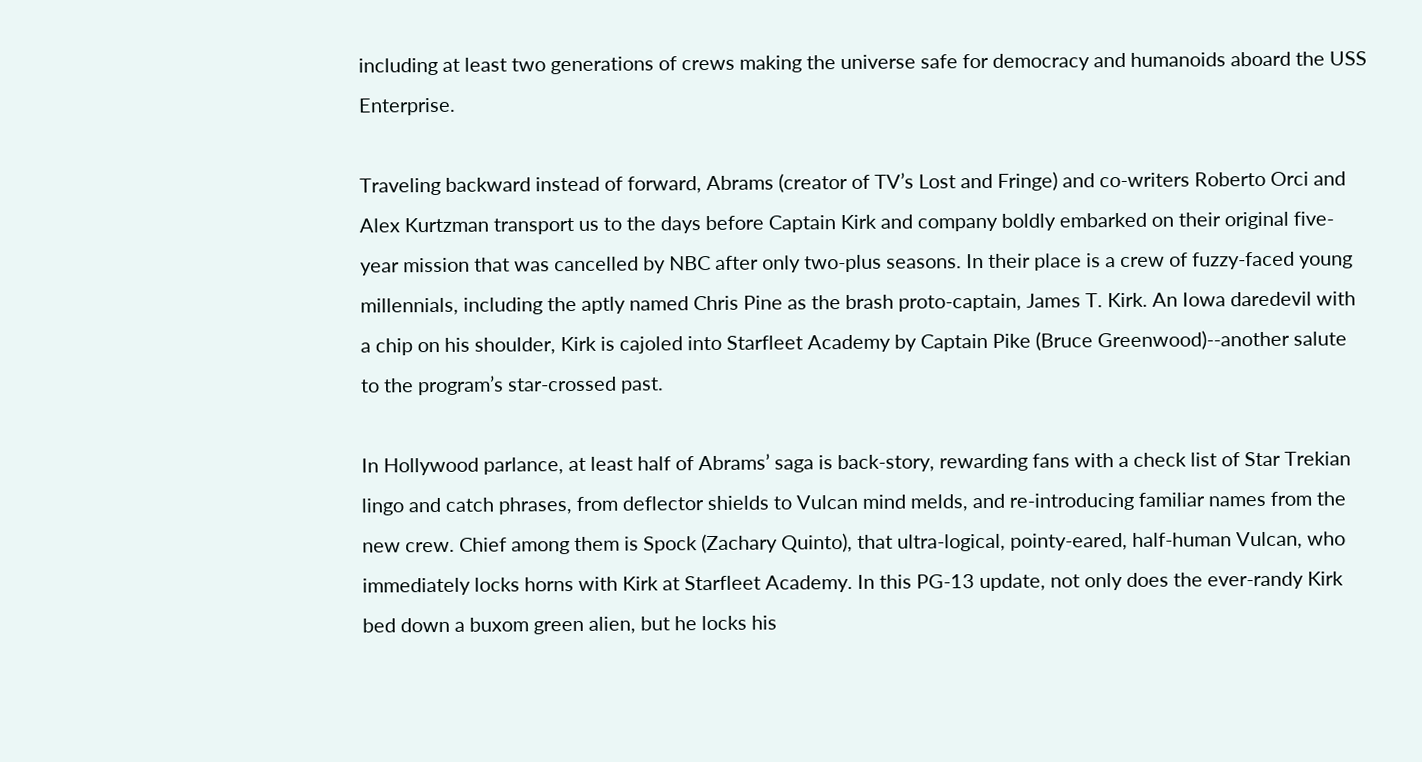including at least two generations of crews making the universe safe for democracy and humanoids aboard the USS Enterprise.

Traveling backward instead of forward, Abrams (creator of TV’s Lost and Fringe) and co-writers Roberto Orci and Alex Kurtzman transport us to the days before Captain Kirk and company boldly embarked on their original five-year mission that was cancelled by NBC after only two-plus seasons. In their place is a crew of fuzzy-faced young millennials, including the aptly named Chris Pine as the brash proto-captain, James T. Kirk. An Iowa daredevil with a chip on his shoulder, Kirk is cajoled into Starfleet Academy by Captain Pike (Bruce Greenwood)--another salute to the program’s star-crossed past.

In Hollywood parlance, at least half of Abrams’ saga is back-story, rewarding fans with a check list of Star Trekian lingo and catch phrases, from deflector shields to Vulcan mind melds, and re-introducing familiar names from the new crew. Chief among them is Spock (Zachary Quinto), that ultra-logical, pointy-eared, half-human Vulcan, who immediately locks horns with Kirk at Starfleet Academy. In this PG-13 update, not only does the ever-randy Kirk bed down a buxom green alien, but he locks his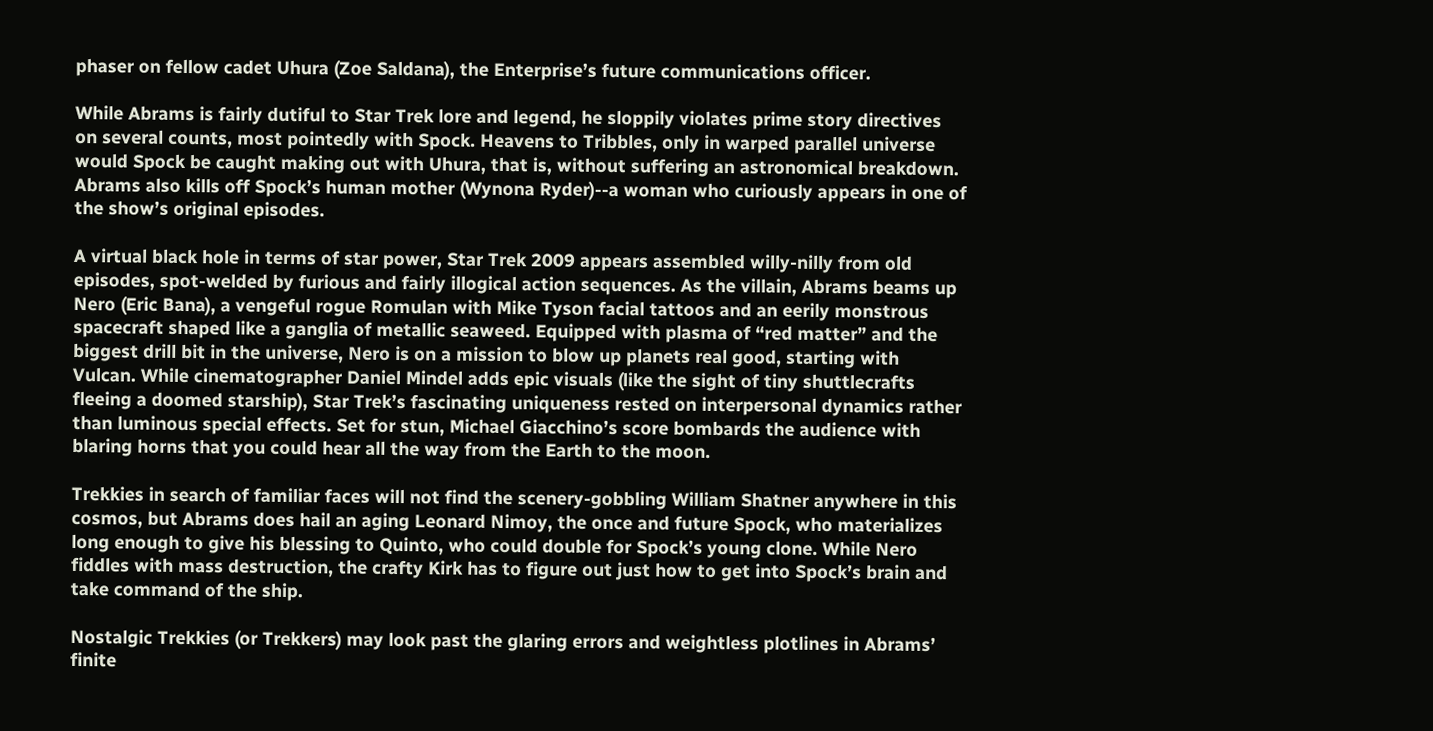phaser on fellow cadet Uhura (Zoe Saldana), the Enterprise’s future communications officer.

While Abrams is fairly dutiful to Star Trek lore and legend, he sloppily violates prime story directives on several counts, most pointedly with Spock. Heavens to Tribbles, only in warped parallel universe would Spock be caught making out with Uhura, that is, without suffering an astronomical breakdown. Abrams also kills off Spock’s human mother (Wynona Ryder)--a woman who curiously appears in one of the show’s original episodes.

A virtual black hole in terms of star power, Star Trek 2009 appears assembled willy-nilly from old episodes, spot-welded by furious and fairly illogical action sequences. As the villain, Abrams beams up Nero (Eric Bana), a vengeful rogue Romulan with Mike Tyson facial tattoos and an eerily monstrous spacecraft shaped like a ganglia of metallic seaweed. Equipped with plasma of “red matter” and the biggest drill bit in the universe, Nero is on a mission to blow up planets real good, starting with Vulcan. While cinematographer Daniel Mindel adds epic visuals (like the sight of tiny shuttlecrafts fleeing a doomed starship), Star Trek’s fascinating uniqueness rested on interpersonal dynamics rather than luminous special effects. Set for stun, Michael Giacchino’s score bombards the audience with blaring horns that you could hear all the way from the Earth to the moon.

Trekkies in search of familiar faces will not find the scenery-gobbling William Shatner anywhere in this cosmos, but Abrams does hail an aging Leonard Nimoy, the once and future Spock, who materializes long enough to give his blessing to Quinto, who could double for Spock’s young clone. While Nero fiddles with mass destruction, the crafty Kirk has to figure out just how to get into Spock’s brain and take command of the ship.

Nostalgic Trekkies (or Trekkers) may look past the glaring errors and weightless plotlines in Abrams’ finite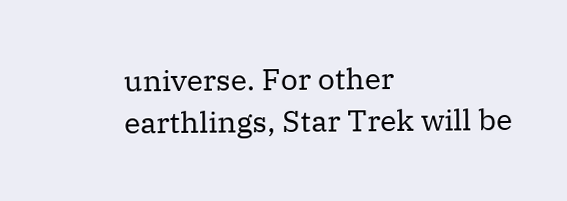universe. For other earthlings, Star Trek will be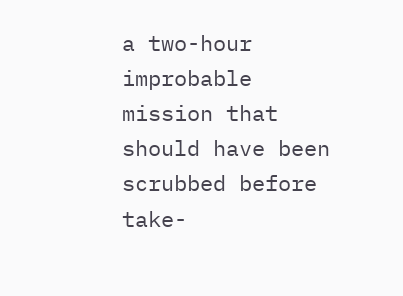a two-hour improbable mission that should have been scrubbed before take-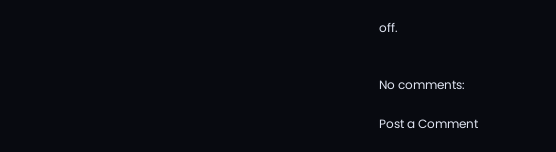off.


No comments:

Post a Comment